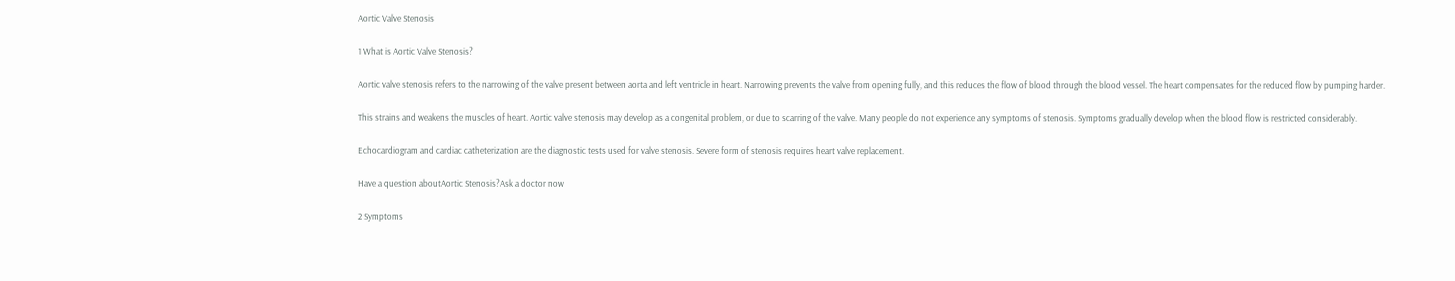Aortic Valve Stenosis

1 What is Aortic Valve Stenosis?

Aortic valve stenosis refers to the narrowing of the valve present between aorta and left ventricle in heart. Narrowing prevents the valve from opening fully, and this reduces the flow of blood through the blood vessel. The heart compensates for the reduced flow by pumping harder.

This strains and weakens the muscles of heart. Aortic valve stenosis may develop as a congenital problem, or due to scarring of the valve. Many people do not experience any symptoms of stenosis. Symptoms gradually develop when the blood flow is restricted considerably.

Echocardiogram and cardiac catheterization are the diagnostic tests used for valve stenosis. Severe form of stenosis requires heart valve replacement.

Have a question aboutAortic Stenosis?Ask a doctor now

2 Symptoms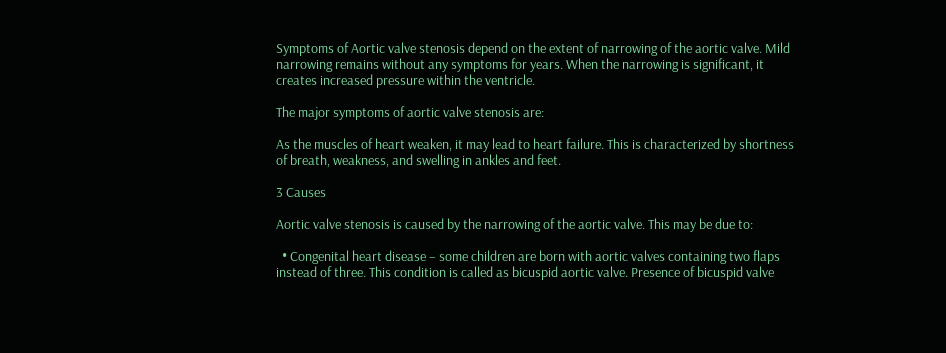Symptoms of Aortic valve stenosis depend on the extent of narrowing of the aortic valve. Mild narrowing remains without any symptoms for years. When the narrowing is significant, it creates increased pressure within the ventricle.

The major symptoms of aortic valve stenosis are:

As the muscles of heart weaken, it may lead to heart failure. This is characterized by shortness of breath, weakness, and swelling in ankles and feet.

3 Causes

Aortic valve stenosis is caused by the narrowing of the aortic valve. This may be due to:

  • Congenital heart disease – some children are born with aortic valves containing two flaps instead of three. This condition is called as bicuspid aortic valve. Presence of bicuspid valve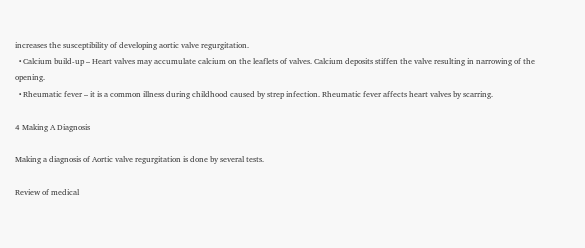increases the susceptibility of developing aortic valve regurgitation.
  • Calcium build-up – Heart valves may accumulate calcium on the leaflets of valves. Calcium deposits stiffen the valve resulting in narrowing of the opening.
  • Rheumatic fever – it is a common illness during childhood caused by strep infection. Rheumatic fever affects heart valves by scarring.

4 Making A Diagnosis

Making a diagnosis of Aortic valve regurgitation is done by several tests.

Review of medical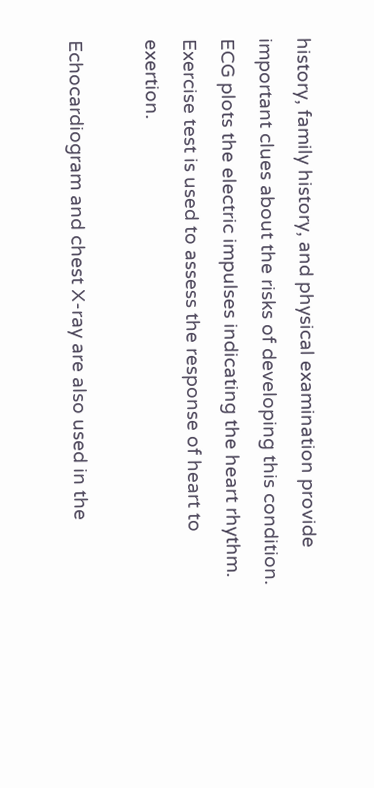history, family history, and physical examination provide important clues about the risks of developing this condition. ECG plots the electric impulses indicating the heart rhythm. Exercise test is used to assess the response of heart to exertion.

Echocardiogram and chest X-ray are also used in the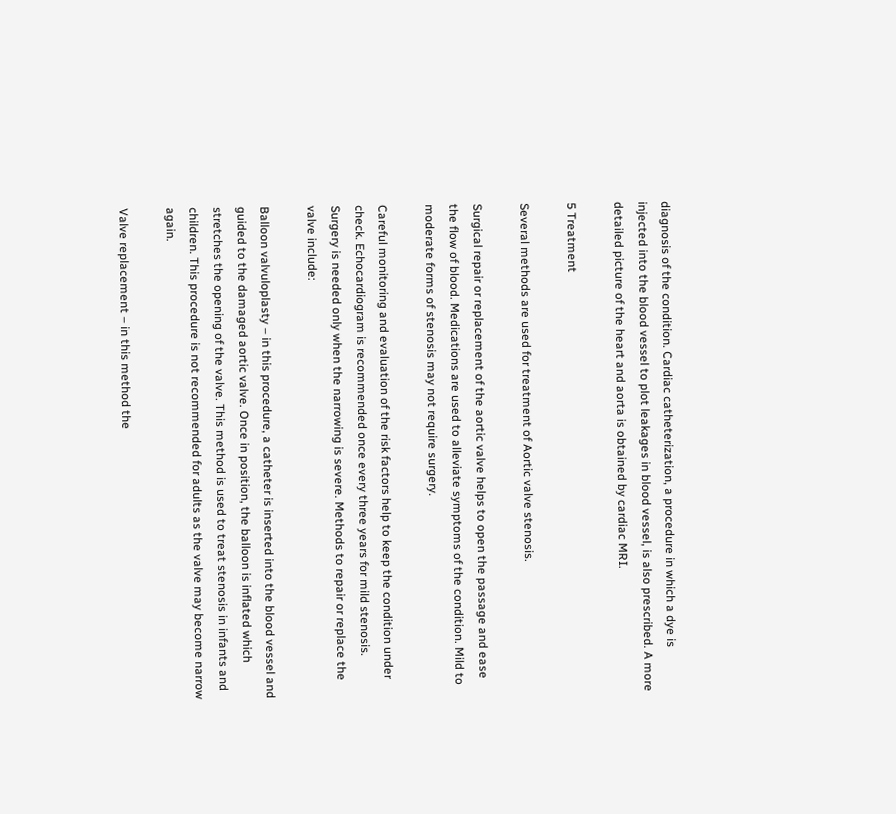diagnosis of the condition. Cardiac catheterization, a procedure in which a dye is injected into the blood vessel to plot leakages in blood vessel, is also prescribed. A more detailed picture of the heart and aorta is obtained by cardiac MRI.

5 Treatment

Several methods are used for treatment of Aortic valve stenosis.

Surgical repair or replacement of the aortic valve helps to open the passage and ease the flow of blood. Medications are used to alleviate symptoms of the condition. Mild to moderate forms of stenosis may not require surgery.

Careful monitoring and evaluation of the risk factors help to keep the condition under check. Echocardiogram is recommended once every three years for mild stenosis. Surgery is needed only when the narrowing is severe. Methods to repair or replace the valve include:

Balloon valvuloplasty – in this procedure, a catheter is inserted into the blood vessel and guided to the damaged aortic valve. Once in position, the balloon is inflated which stretches the opening of the valve. This method is used to treat stenosis in infants and children. This procedure is not recommended for adults as the valve may become narrow again.

Valve replacement – in this method the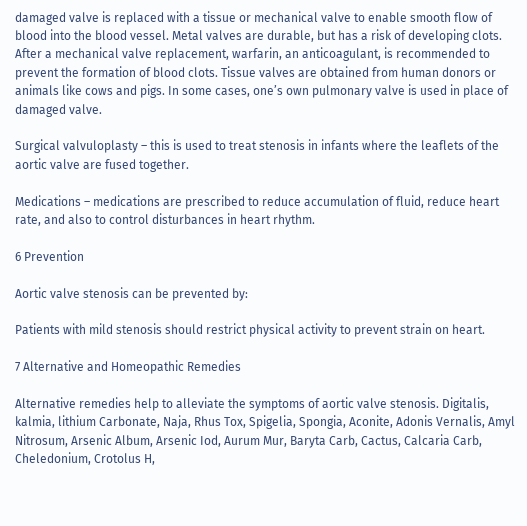damaged valve is replaced with a tissue or mechanical valve to enable smooth flow of blood into the blood vessel. Metal valves are durable, but has a risk of developing clots. After a mechanical valve replacement, warfarin, an anticoagulant, is recommended to prevent the formation of blood clots. Tissue valves are obtained from human donors or animals like cows and pigs. In some cases, one’s own pulmonary valve is used in place of damaged valve.

Surgical valvuloplasty – this is used to treat stenosis in infants where the leaflets of the aortic valve are fused together.

Medications – medications are prescribed to reduce accumulation of fluid, reduce heart rate, and also to control disturbances in heart rhythm.

6 Prevention

Aortic valve stenosis can be prevented by:

Patients with mild stenosis should restrict physical activity to prevent strain on heart.

7 Alternative and Homeopathic Remedies

Alternative remedies help to alleviate the symptoms of aortic valve stenosis. Digitalis, kalmia, lithium Carbonate, Naja, Rhus Tox, Spigelia, Spongia, Aconite, Adonis Vernalis, Amyl Nitrosum, Arsenic Album, Arsenic Iod, Aurum Mur, Baryta Carb, Cactus, Calcaria Carb, Cheledonium, Crotolus H,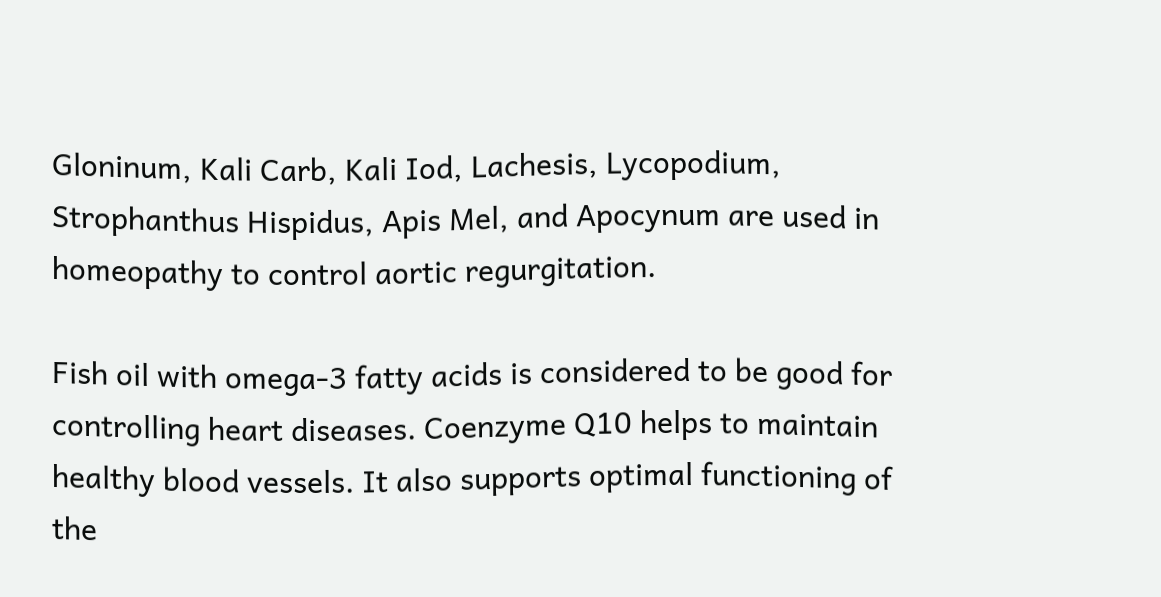Gloninum, Kali Carb, Kali Iod, Lachesis, Lycopodium, Strophanthus Hispidus, Apis Mel, and Apocynum are used in homeopathy to control aortic regurgitation.

Fish oil with omega-3 fatty acids is considered to be good for controlling heart diseases. Coenzyme Q10 helps to maintain healthy blood vessels. It also supports optimal functioning of the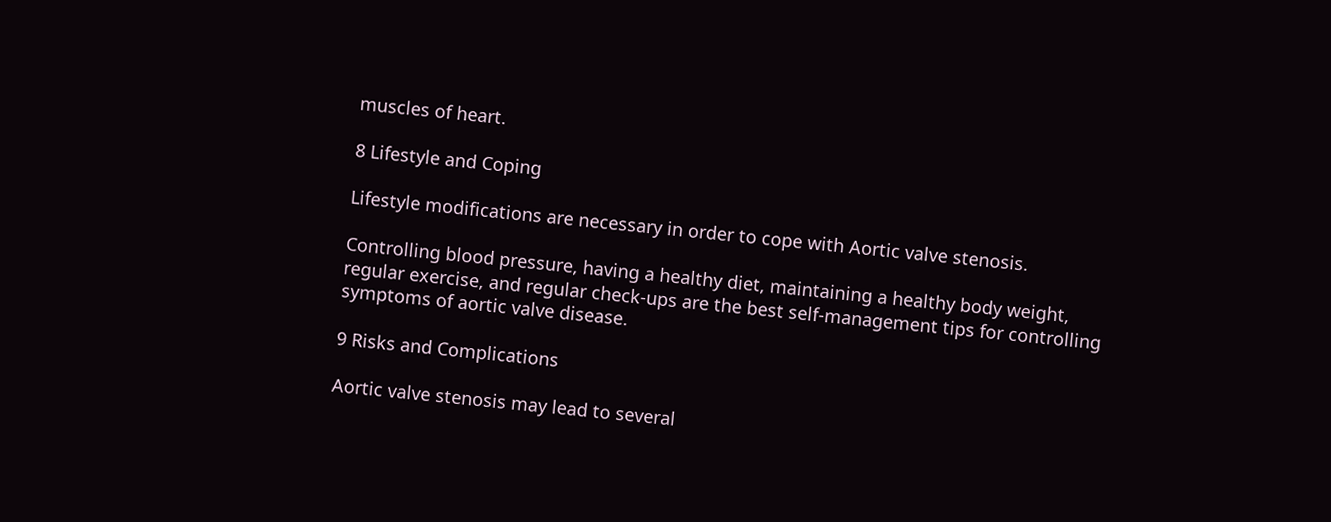muscles of heart.

8 Lifestyle and Coping

Lifestyle modifications are necessary in order to cope with Aortic valve stenosis.

Controlling blood pressure, having a healthy diet, maintaining a healthy body weight, regular exercise, and regular check-ups are the best self-management tips for controlling symptoms of aortic valve disease.

9 Risks and Complications

Aortic valve stenosis may lead to several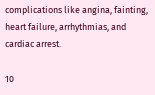complications like angina, fainting, heart failure, arrhythmias, and cardiac arrest.

10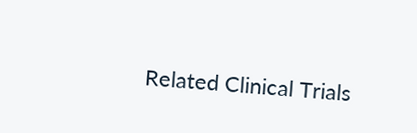Related Clinical Trials